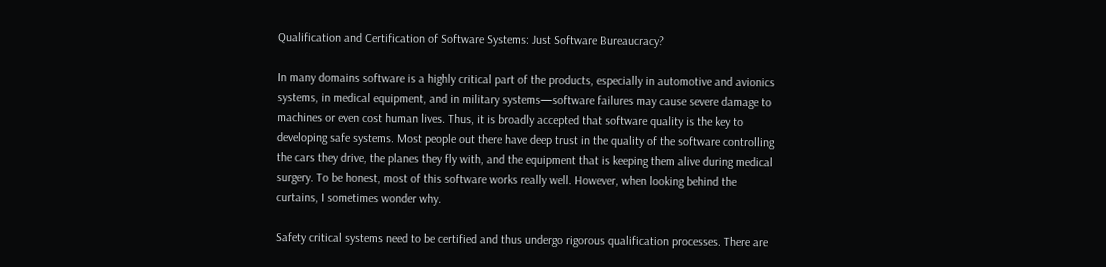Qualification and Certification of Software Systems: Just Software Bureaucracy?

In many domains software is a highly critical part of the products, especially in automotive and avionics systems, in medical equipment, and in military systems—software failures may cause severe damage to machines or even cost human lives. Thus, it is broadly accepted that software quality is the key to developing safe systems. Most people out there have deep trust in the quality of the software controlling the cars they drive, the planes they fly with, and the equipment that is keeping them alive during medical surgery. To be honest, most of this software works really well. However, when looking behind the curtains, I sometimes wonder why.

Safety critical systems need to be certified and thus undergo rigorous qualification processes. There are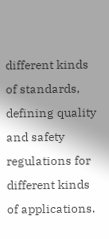different kinds of standards, defining quality and safety regulations for different kinds of applications.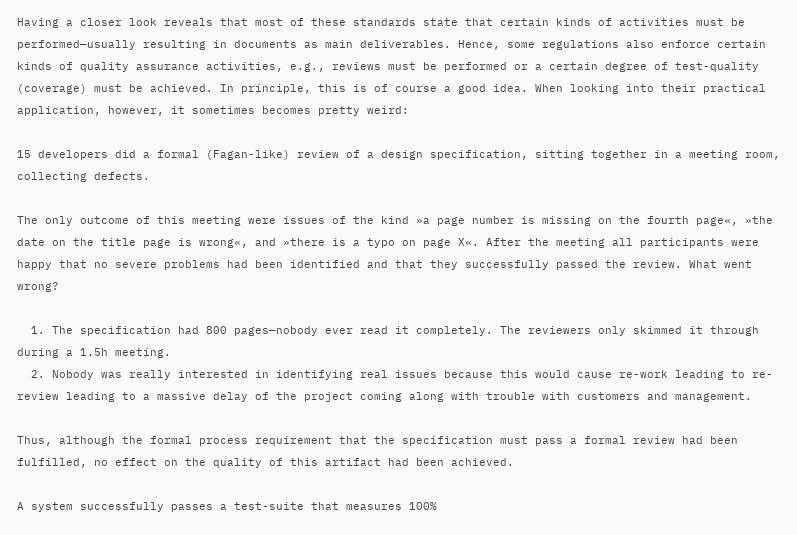Having a closer look reveals that most of these standards state that certain kinds of activities must be performed—usually resulting in documents as main deliverables. Hence, some regulations also enforce certain kinds of quality assurance activities, e.g., reviews must be performed or a certain degree of test-quality (coverage) must be achieved. In principle, this is of course a good idea. When looking into their practical application, however, it sometimes becomes pretty weird:

15 developers did a formal (Fagan-like) review of a design specification, sitting together in a meeting room, collecting defects.

The only outcome of this meeting were issues of the kind »a page number is missing on the fourth page«, »the date on the title page is wrong«, and »there is a typo on page X«. After the meeting all participants were happy that no severe problems had been identified and that they successfully passed the review. What went wrong?

  1. The specification had 800 pages—nobody ever read it completely. The reviewers only skimmed it through during a 1.5h meeting.
  2. Nobody was really interested in identifying real issues because this would cause re-work leading to re-review leading to a massive delay of the project coming along with trouble with customers and management.

Thus, although the formal process requirement that the specification must pass a formal review had been fulfilled, no effect on the quality of this artifact had been achieved.

A system successfully passes a test-suite that measures 100%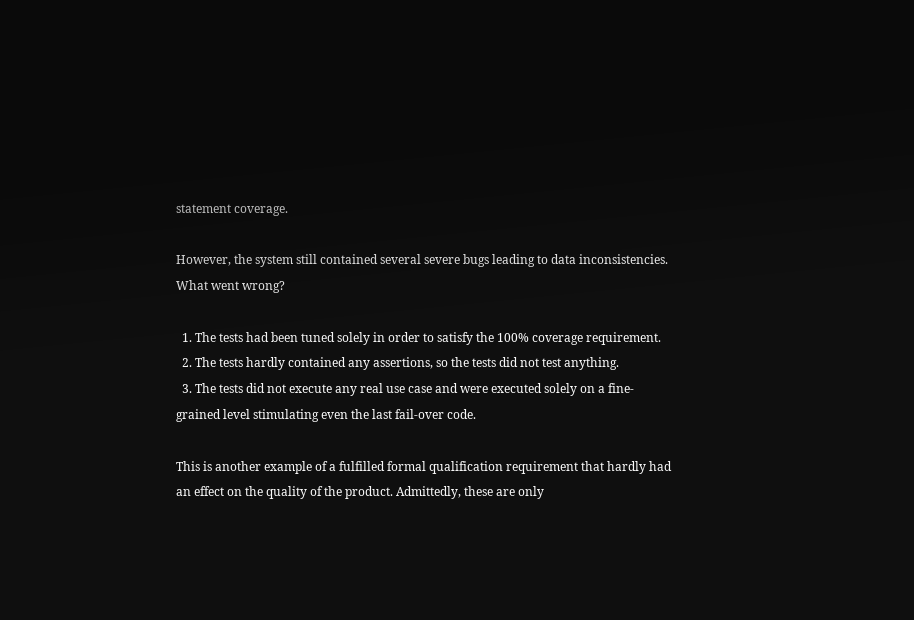statement coverage.

However, the system still contained several severe bugs leading to data inconsistencies. What went wrong?

  1. The tests had been tuned solely in order to satisfy the 100% coverage requirement.
  2. The tests hardly contained any assertions, so the tests did not test anything.
  3. The tests did not execute any real use case and were executed solely on a fine-grained level stimulating even the last fail-over code.

This is another example of a fulfilled formal qualification requirement that hardly had an effect on the quality of the product. Admittedly, these are only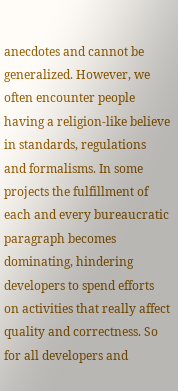anecdotes and cannot be generalized. However, we often encounter people having a religion-like believe in standards, regulations and formalisms. In some projects the fulfillment of each and every bureaucratic paragraph becomes dominating, hindering developers to spend efforts on activities that really affect quality and correctness. So for all developers and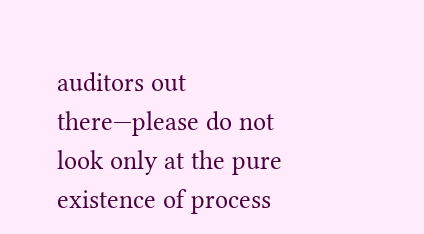auditors out there—please do not look only at the pure existence of process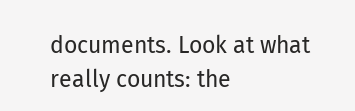documents. Look at what really counts: the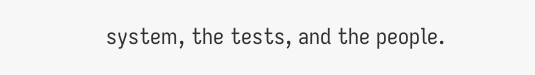system, the tests, and the people.